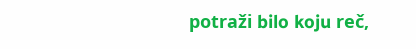potraži bilo koju reč,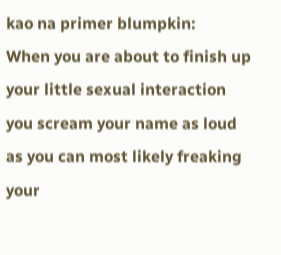kao na primer blumpkin:
When you are about to finish up your little sexual interaction you scream your name as loud as you can most likely freaking your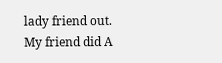lady friend out.
My friend did A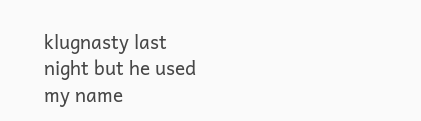klugnasty last night but he used my name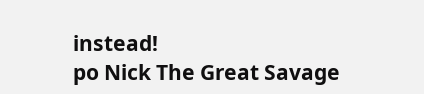instead!
po Nick The Great Savage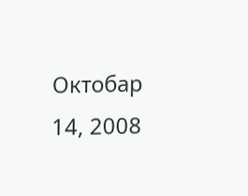Октобар 14, 2008